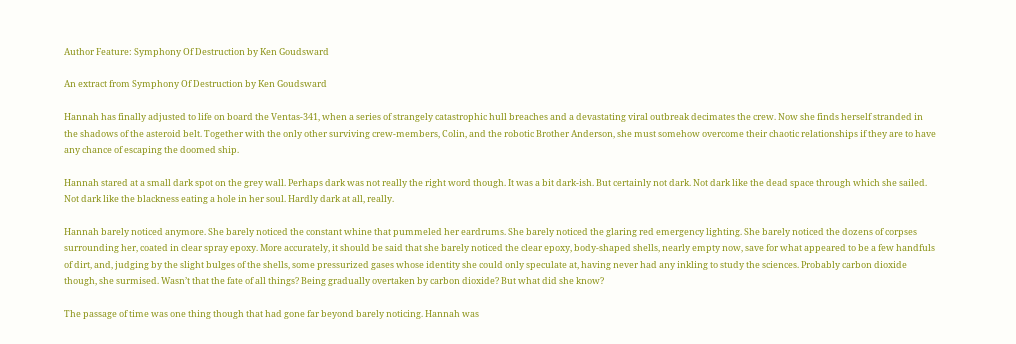Author Feature: Symphony Of Destruction by Ken Goudsward

An extract from Symphony Of Destruction by Ken Goudsward

Hannah has finally adjusted to life on board the Ventas-341, when a series of strangely catastrophic hull breaches and a devastating viral outbreak decimates the crew. Now she finds herself stranded in the shadows of the asteroid belt. Together with the only other surviving crew-members, Colin, and the robotic Brother Anderson, she must somehow overcome their chaotic relationships if they are to have any chance of escaping the doomed ship.

Hannah stared at a small dark spot on the grey wall. Perhaps dark was not really the right word though. It was a bit dark-ish. But certainly not dark. Not dark like the dead space through which she sailed. Not dark like the blackness eating a hole in her soul. Hardly dark at all, really.

Hannah barely noticed anymore. She barely noticed the constant whine that pummeled her eardrums. She barely noticed the glaring red emergency lighting. She barely noticed the dozens of corpses surrounding her, coated in clear spray epoxy. More accurately, it should be said that she barely noticed the clear epoxy, body-shaped shells, nearly empty now, save for what appeared to be a few handfuls of dirt, and, judging by the slight bulges of the shells, some pressurized gases whose identity she could only speculate at, having never had any inkling to study the sciences. Probably carbon dioxide though, she surmised. Wasn’t that the fate of all things? Being gradually overtaken by carbon dioxide? But what did she know?

The passage of time was one thing though that had gone far beyond barely noticing. Hannah was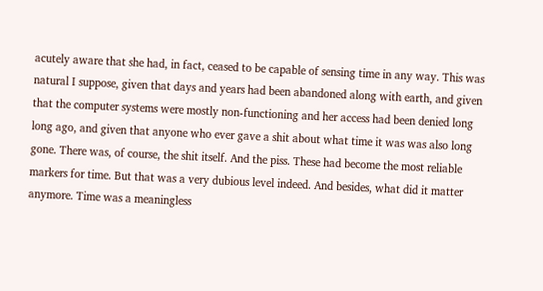acutely aware that she had, in fact, ceased to be capable of sensing time in any way. This was natural I suppose, given that days and years had been abandoned along with earth, and given that the computer systems were mostly non-functioning and her access had been denied long long ago, and given that anyone who ever gave a shit about what time it was was also long gone. There was, of course, the shit itself. And the piss. These had become the most reliable markers for time. But that was a very dubious level indeed. And besides, what did it matter anymore. Time was a meaningless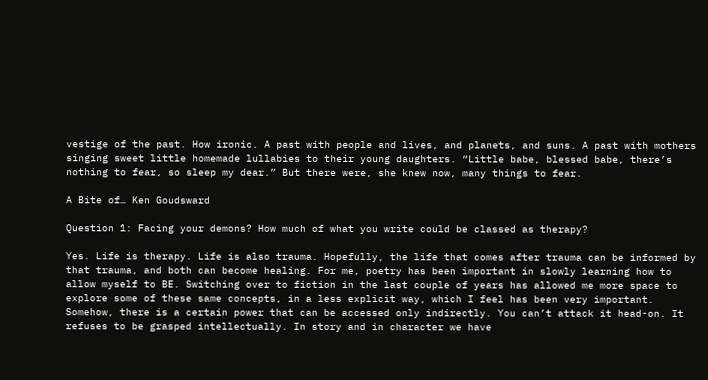vestige of the past. How ironic. A past with people and lives, and planets, and suns. A past with mothers singing sweet little homemade lullabies to their young daughters. “Little babe, blessed babe, there’s nothing to fear, so sleep my dear.” But there were, she knew now, many things to fear.

A Bite of… Ken Goudsward

Question 1: Facing your demons? How much of what you write could be classed as therapy?

Yes. Life is therapy. Life is also trauma. Hopefully, the life that comes after trauma can be informed by that trauma, and both can become healing. For me, poetry has been important in slowly learning how to allow myself to BE. Switching over to fiction in the last couple of years has allowed me more space to explore some of these same concepts, in a less explicit way, which I feel has been very important. Somehow, there is a certain power that can be accessed only indirectly. You can’t attack it head-on. It refuses to be grasped intellectually. In story and in character we have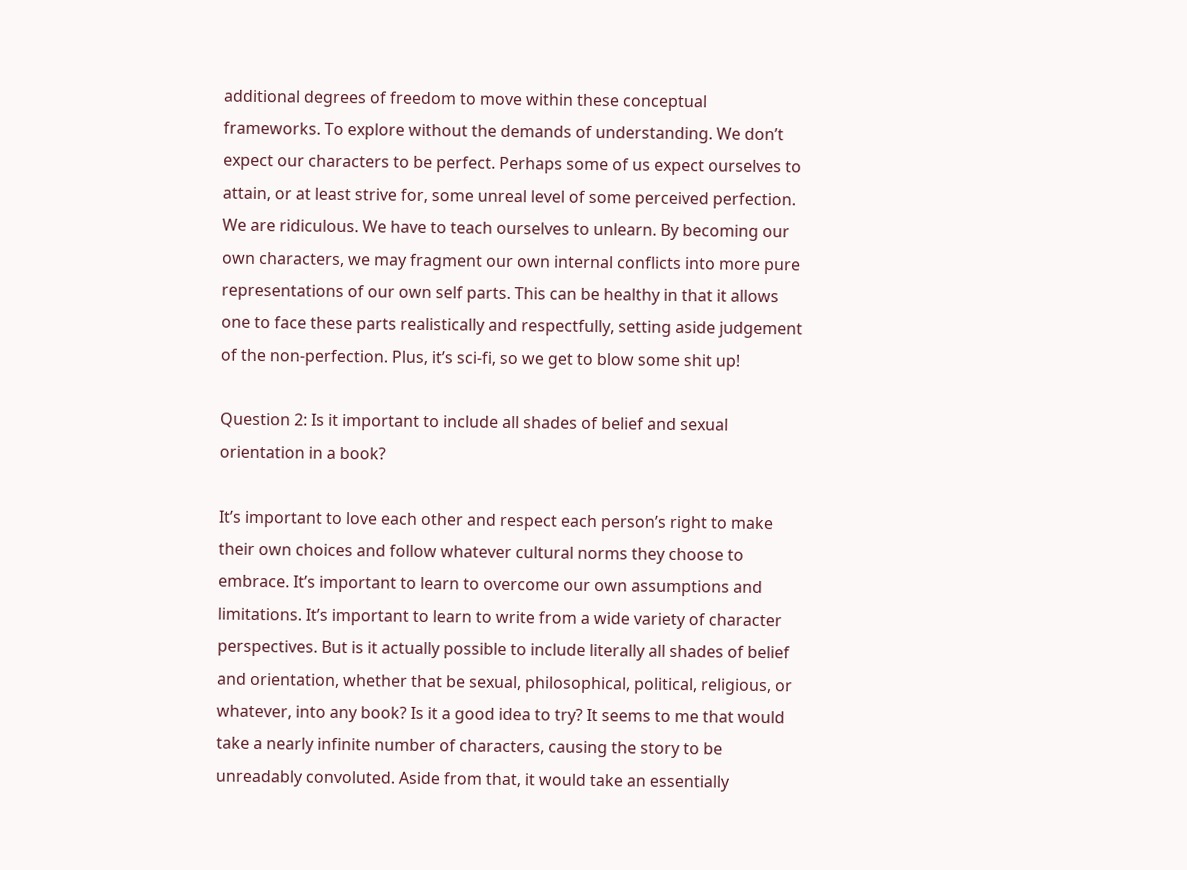additional degrees of freedom to move within these conceptual frameworks. To explore without the demands of understanding. We don’t expect our characters to be perfect. Perhaps some of us expect ourselves to attain, or at least strive for, some unreal level of some perceived perfection. We are ridiculous. We have to teach ourselves to unlearn. By becoming our own characters, we may fragment our own internal conflicts into more pure representations of our own self parts. This can be healthy in that it allows one to face these parts realistically and respectfully, setting aside judgement of the non-perfection. Plus, it’s sci-fi, so we get to blow some shit up!

Question 2: Is it important to include all shades of belief and sexual orientation in a book?

It’s important to love each other and respect each person’s right to make their own choices and follow whatever cultural norms they choose to embrace. It’s important to learn to overcome our own assumptions and limitations. It’s important to learn to write from a wide variety of character perspectives. But is it actually possible to include literally all shades of belief and orientation, whether that be sexual, philosophical, political, religious, or whatever, into any book? Is it a good idea to try? It seems to me that would take a nearly infinite number of characters, causing the story to be unreadably convoluted. Aside from that, it would take an essentially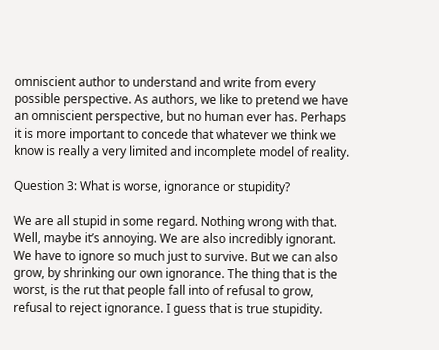omniscient author to understand and write from every possible perspective. As authors, we like to pretend we have an omniscient perspective, but no human ever has. Perhaps it is more important to concede that whatever we think we know is really a very limited and incomplete model of reality.

Question 3: What is worse, ignorance or stupidity?

We are all stupid in some regard. Nothing wrong with that. Well, maybe it’s annoying. We are also incredibly ignorant. We have to ignore so much just to survive. But we can also grow, by shrinking our own ignorance. The thing that is the worst, is the rut that people fall into of refusal to grow, refusal to reject ignorance. I guess that is true stupidity.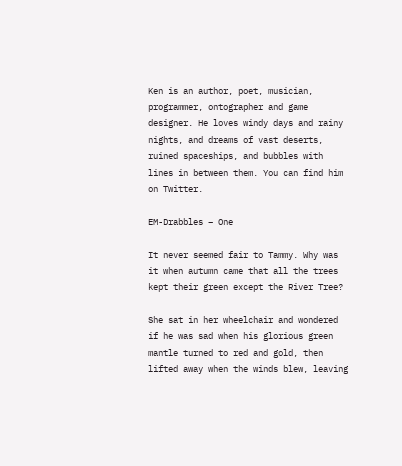Ken is an author, poet, musician, programmer, ontographer and game designer. He loves windy days and rainy nights, and dreams of vast deserts, ruined spaceships, and bubbles with lines in between them. You can find him on Twitter.

EM-Drabbles – One

It never seemed fair to Tammy. Why was it when autumn came that all the trees kept their green except the River Tree?

She sat in her wheelchair and wondered if he was sad when his glorious green mantle turned to red and gold, then lifted away when the winds blew, leaving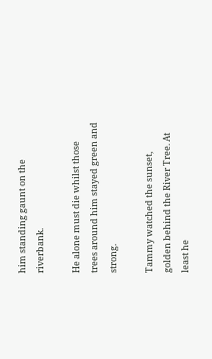him standing gaunt on the riverbank.

He alone must die whilst those trees around him stayed green and strong.

Tammy watched the sunset, golden behind the River Tree. At least he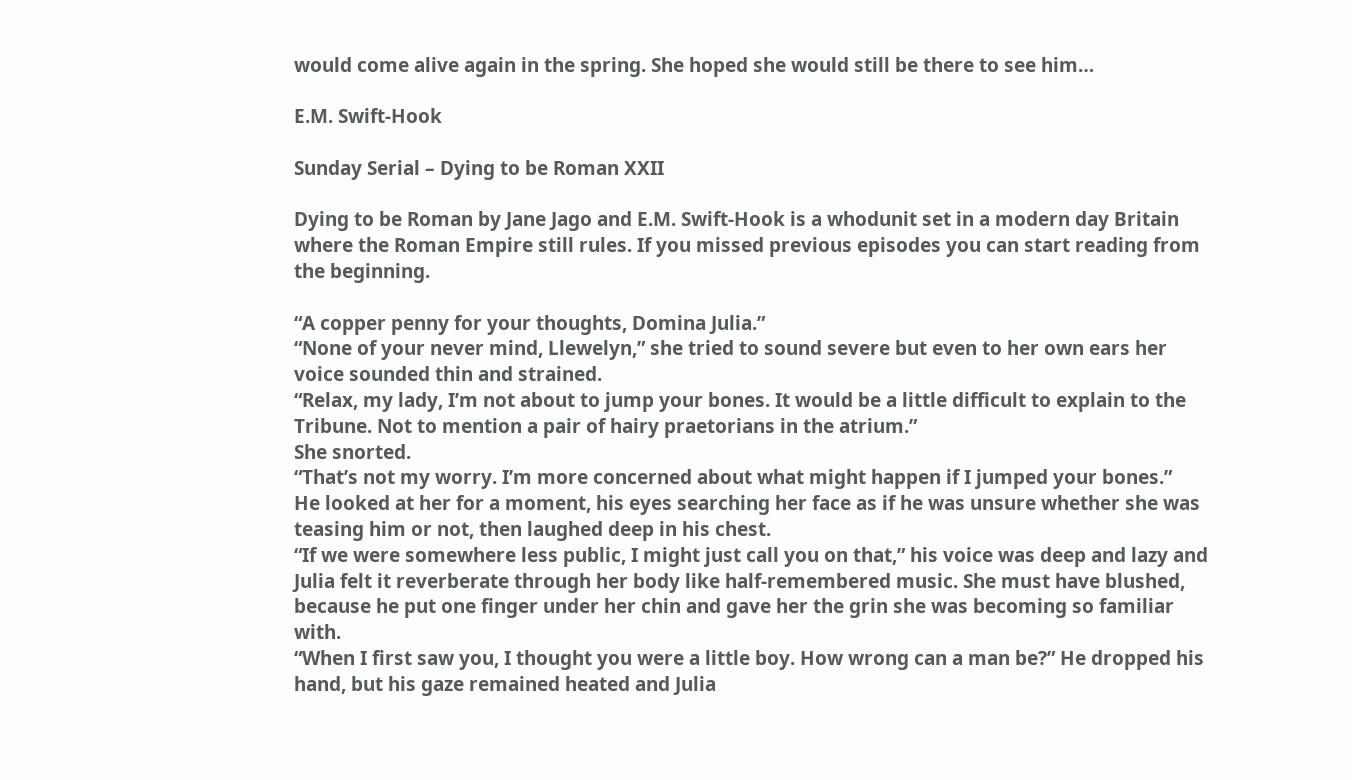would come alive again in the spring. She hoped she would still be there to see him…

E.M. Swift-Hook

Sunday Serial – Dying to be Roman XXII

Dying to be Roman by Jane Jago and E.M. Swift-Hook is a whodunit set in a modern day Britain where the Roman Empire still rules. If you missed previous episodes you can start reading from the beginning.

“A copper penny for your thoughts, Domina Julia.”
“None of your never mind, Llewelyn,” she tried to sound severe but even to her own ears her voice sounded thin and strained.
“Relax, my lady, I’m not about to jump your bones. It would be a little difficult to explain to the Tribune. Not to mention a pair of hairy praetorians in the atrium.”
She snorted.
“That’s not my worry. I’m more concerned about what might happen if I jumped your bones.”
He looked at her for a moment, his eyes searching her face as if he was unsure whether she was teasing him or not, then laughed deep in his chest.
“If we were somewhere less public, I might just call you on that,” his voice was deep and lazy and Julia felt it reverberate through her body like half-remembered music. She must have blushed, because he put one finger under her chin and gave her the grin she was becoming so familiar with.
“When I first saw you, I thought you were a little boy. How wrong can a man be?” He dropped his hand, but his gaze remained heated and Julia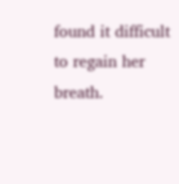found it difficult to regain her breath.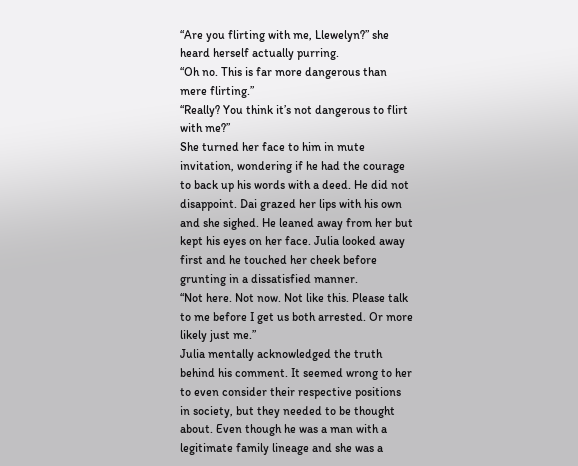“Are you flirting with me, Llewelyn?” she heard herself actually purring.
“Oh no. This is far more dangerous than mere flirting.”
“Really? You think it’s not dangerous to flirt with me?”
She turned her face to him in mute invitation, wondering if he had the courage to back up his words with a deed. He did not disappoint. Dai grazed her lips with his own and she sighed. He leaned away from her but kept his eyes on her face. Julia looked away first and he touched her cheek before grunting in a dissatisfied manner.
“Not here. Not now. Not like this. Please talk to me before I get us both arrested. Or more likely just me.”
Julia mentally acknowledged the truth behind his comment. It seemed wrong to her to even consider their respective positions in society, but they needed to be thought about. Even though he was a man with a legitimate family lineage and she was a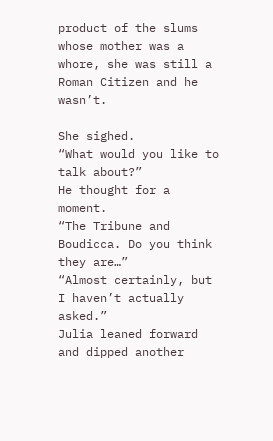product of the slums whose mother was a whore, she was still a Roman Citizen and he wasn’t.

She sighed.
“What would you like to talk about?”
He thought for a moment.
“The Tribune and Boudicca. Do you think they are…”
“Almost certainly, but I haven’t actually asked.”
Julia leaned forward and dipped another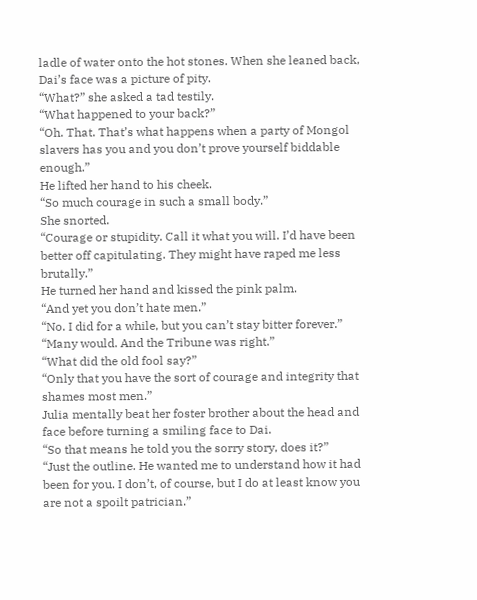ladle of water onto the hot stones. When she leaned back, Dai’s face was a picture of pity.
“What?” she asked a tad testily.
“What happened to your back?”
“Oh. That. That’s what happens when a party of Mongol slavers has you and you don’t prove yourself biddable enough.”
He lifted her hand to his cheek.
“So much courage in such a small body.”
She snorted.
“Courage or stupidity. Call it what you will. I’d have been better off capitulating. They might have raped me less brutally.”
He turned her hand and kissed the pink palm.
“And yet you don’t hate men.”
“No. I did for a while, but you can’t stay bitter forever.”
“Many would. And the Tribune was right.”
“What did the old fool say?”
“Only that you have the sort of courage and integrity that shames most men.”
Julia mentally beat her foster brother about the head and face before turning a smiling face to Dai.
“So that means he told you the sorry story, does it?”
“Just the outline. He wanted me to understand how it had been for you. I don’t, of course, but I do at least know you are not a spoilt patrician.”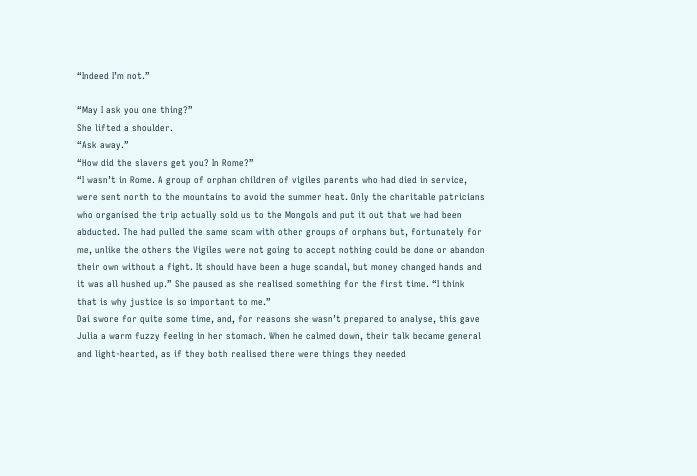“Indeed I’m not.”

“May I ask you one thing?”
She lifted a shoulder.
“Ask away.”
“How did the slavers get you? In Rome?”
“I wasn’t in Rome. A group of orphan children of vigiles parents who had died in service, were sent north to the mountains to avoid the summer heat. Only the charitable patricians who organised the trip actually sold us to the Mongols and put it out that we had been abducted. The had pulled the same scam with other groups of orphans but, fortunately for me, unlike the others the Vigiles were not going to accept nothing could be done or abandon their own without a fight. It should have been a huge scandal, but money changed hands and it was all hushed up.” She paused as she realised something for the first time. “I think that is why justice is so important to me.”
Dai swore for quite some time, and, for reasons she wasn’t prepared to analyse, this gave Julia a warm fuzzy feeling in her stomach. When he calmed down, their talk became general and light-hearted, as if they both realised there were things they needed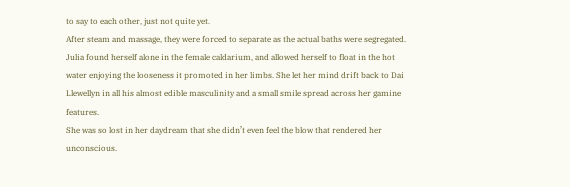to say to each other, just not quite yet.
After steam and massage, they were forced to separate as the actual baths were segregated. Julia found herself alone in the female caldarium, and allowed herself to float in the hot water enjoying the looseness it promoted in her limbs. She let her mind drift back to Dai Llewellyn in all his almost edible masculinity and a small smile spread across her gamine features.
She was so lost in her daydream that she didn’t even feel the blow that rendered her unconscious.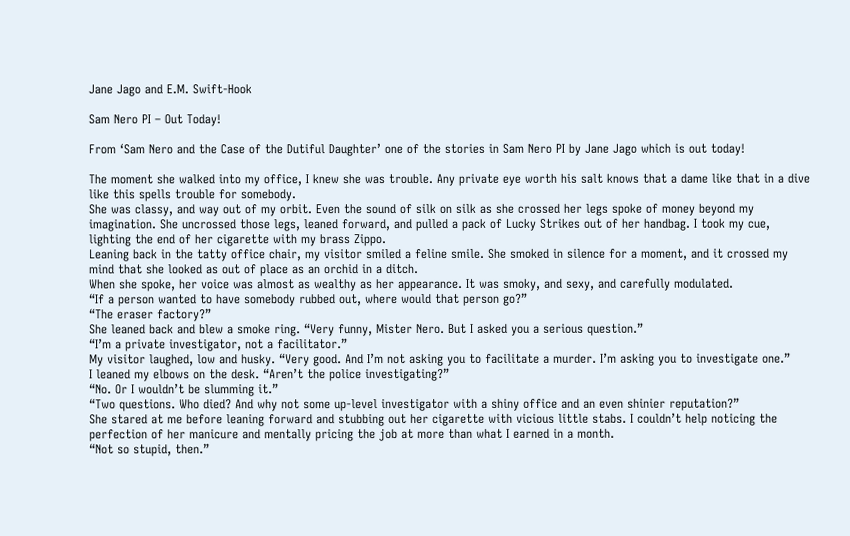Jane Jago and E.M. Swift-Hook

Sam Nero PI – Out Today!

From ‘Sam Nero and the Case of the Dutiful Daughter’ one of the stories in Sam Nero PI by Jane Jago which is out today!

The moment she walked into my office, I knew she was trouble. Any private eye worth his salt knows that a dame like that in a dive like this spells trouble for somebody.
She was classy, and way out of my orbit. Even the sound of silk on silk as she crossed her legs spoke of money beyond my imagination. She uncrossed those legs, leaned forward, and pulled a pack of Lucky Strikes out of her handbag. I took my cue, lighting the end of her cigarette with my brass Zippo.
Leaning back in the tatty office chair, my visitor smiled a feline smile. She smoked in silence for a moment, and it crossed my mind that she looked as out of place as an orchid in a ditch.
When she spoke, her voice was almost as wealthy as her appearance. It was smoky, and sexy, and carefully modulated.
“If a person wanted to have somebody rubbed out, where would that person go?”
“The eraser factory?”
She leaned back and blew a smoke ring. “Very funny, Mister Nero. But I asked you a serious question.”
“I’m a private investigator, not a facilitator.”
My visitor laughed, low and husky. “Very good. And I’m not asking you to facilitate a murder. I’m asking you to investigate one.”
I leaned my elbows on the desk. “Aren’t the police investigating?”
“No. Or I wouldn’t be slumming it.”
“Two questions. Who died? And why not some up-level investigator with a shiny office and an even shinier reputation?”
She stared at me before leaning forward and stubbing out her cigarette with vicious little stabs. I couldn’t help noticing the perfection of her manicure and mentally pricing the job at more than what I earned in a month.
“Not so stupid, then.”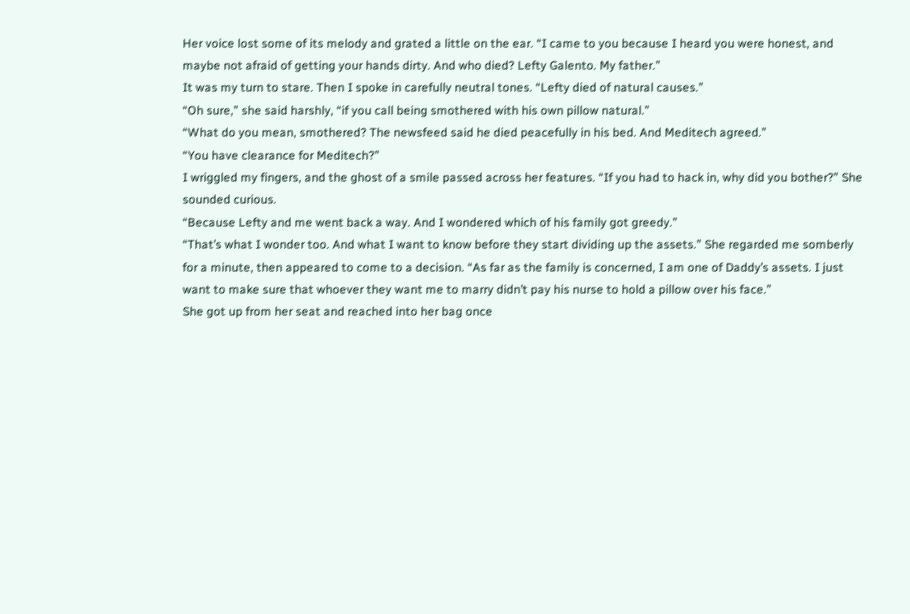Her voice lost some of its melody and grated a little on the ear. “I came to you because I heard you were honest, and maybe not afraid of getting your hands dirty. And who died? Lefty Galento. My father.”
It was my turn to stare. Then I spoke in carefully neutral tones. “Lefty died of natural causes.”
“Oh sure,” she said harshly, “if you call being smothered with his own pillow natural.”
“What do you mean, smothered? The newsfeed said he died peacefully in his bed. And Meditech agreed.”
“You have clearance for Meditech?”
I wriggled my fingers, and the ghost of a smile passed across her features. “If you had to hack in, why did you bother?” She sounded curious.
“Because Lefty and me went back a way. And I wondered which of his family got greedy.”
“That’s what I wonder too. And what I want to know before they start dividing up the assets.” She regarded me somberly for a minute, then appeared to come to a decision. “As far as the family is concerned, I am one of Daddy’s assets. I just want to make sure that whoever they want me to marry didn’t pay his nurse to hold a pillow over his face.”
She got up from her seat and reached into her bag once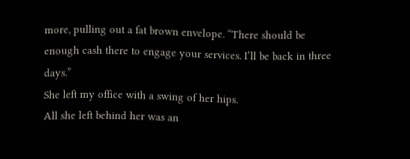more, pulling out a fat brown envelope. “There should be enough cash there to engage your services. I’ll be back in three days.”
She left my office with a swing of her hips.
All she left behind her was an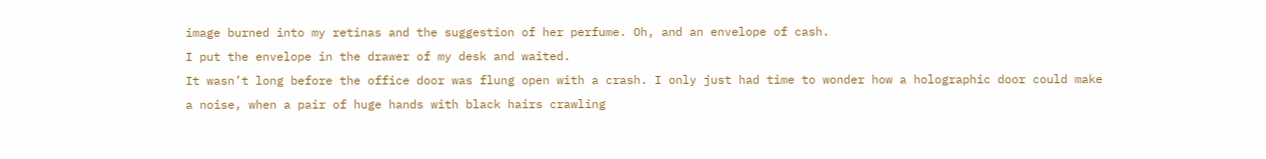image burned into my retinas and the suggestion of her perfume. Oh, and an envelope of cash.
I put the envelope in the drawer of my desk and waited.
It wasn’t long before the office door was flung open with a crash. I only just had time to wonder how a holographic door could make a noise, when a pair of huge hands with black hairs crawling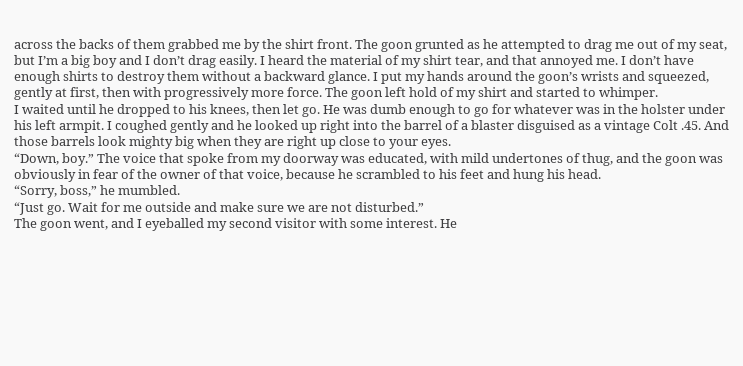across the backs of them grabbed me by the shirt front. The goon grunted as he attempted to drag me out of my seat, but I’m a big boy and I don’t drag easily. I heard the material of my shirt tear, and that annoyed me. I don’t have enough shirts to destroy them without a backward glance. I put my hands around the goon’s wrists and squeezed, gently at first, then with progressively more force. The goon left hold of my shirt and started to whimper.
I waited until he dropped to his knees, then let go. He was dumb enough to go for whatever was in the holster under his left armpit. I coughed gently and he looked up right into the barrel of a blaster disguised as a vintage Colt .45. And those barrels look mighty big when they are right up close to your eyes.
“Down, boy.” The voice that spoke from my doorway was educated, with mild undertones of thug, and the goon was obviously in fear of the owner of that voice, because he scrambled to his feet and hung his head.
“Sorry, boss,” he mumbled.
“Just go. Wait for me outside and make sure we are not disturbed.”
The goon went, and I eyeballed my second visitor with some interest. He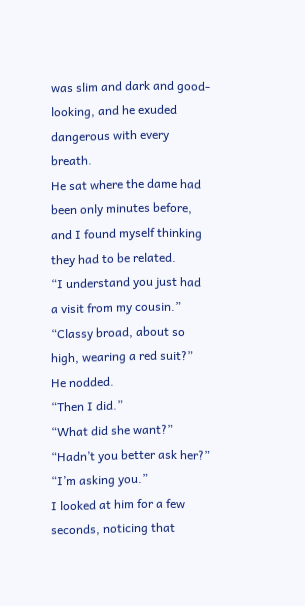was slim and dark and good-looking, and he exuded dangerous with every breath.
He sat where the dame had been only minutes before, and I found myself thinking they had to be related.
“I understand you just had a visit from my cousin.”
“Classy broad, about so high, wearing a red suit?”
He nodded.
“Then I did.”
“What did she want?”
“Hadn’t you better ask her?”
“I’m asking you.”
I looked at him for a few seconds, noticing that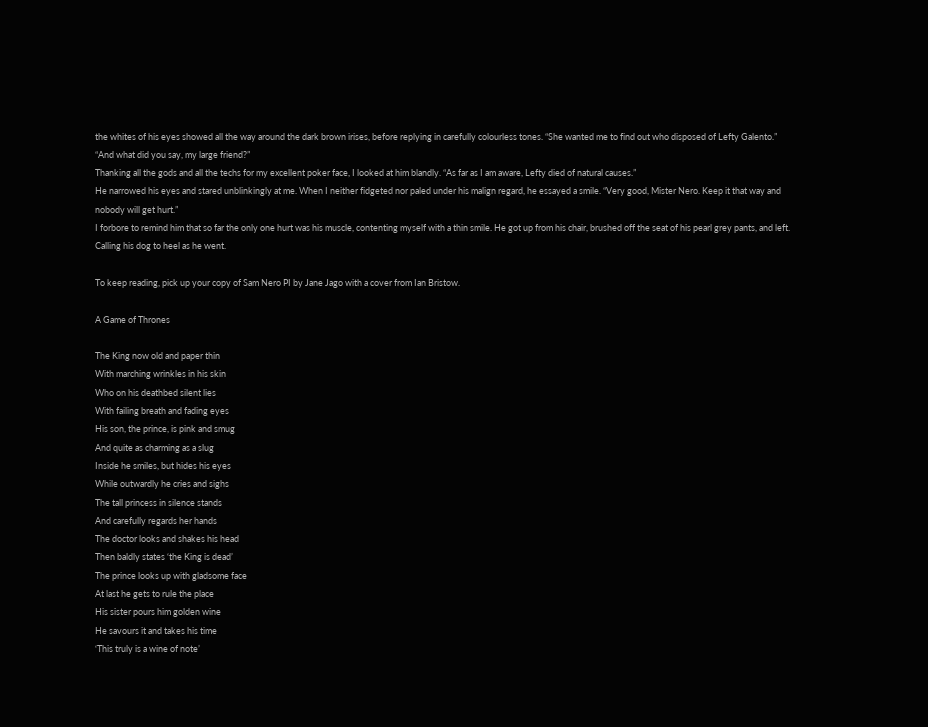the whites of his eyes showed all the way around the dark brown irises, before replying in carefully colourless tones. “She wanted me to find out who disposed of Lefty Galento.”
“And what did you say, my large friend?”
Thanking all the gods and all the techs for my excellent poker face, I looked at him blandly. “As far as I am aware, Lefty died of natural causes.”
He narrowed his eyes and stared unblinkingly at me. When I neither fidgeted nor paled under his malign regard, he essayed a smile. “Very good, Mister Nero. Keep it that way and nobody will get hurt.”
I forbore to remind him that so far the only one hurt was his muscle, contenting myself with a thin smile. He got up from his chair, brushed off the seat of his pearl grey pants, and left. Calling his dog to heel as he went.

To keep reading, pick up your copy of Sam Nero PI by Jane Jago with a cover from Ian Bristow.

A Game of Thrones

The King now old and paper thin
With marching wrinkles in his skin
Who on his deathbed silent lies
With failing breath and fading eyes
His son, the prince, is pink and smug
And quite as charming as a slug
Inside he smiles, but hides his eyes
While outwardly he cries and sighs
The tall princess in silence stands
And carefully regards her hands
The doctor looks and shakes his head
Then baldly states ‘the King is dead’
The prince looks up with gladsome face
At last he gets to rule the place
His sister pours him golden wine
He savours it and takes his time
‘This truly is a wine of note’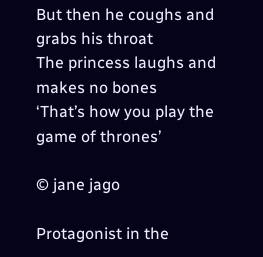But then he coughs and grabs his throat
The princess laughs and makes no bones
‘That’s how you play the game of thrones’

© jane jago

Protagonist in the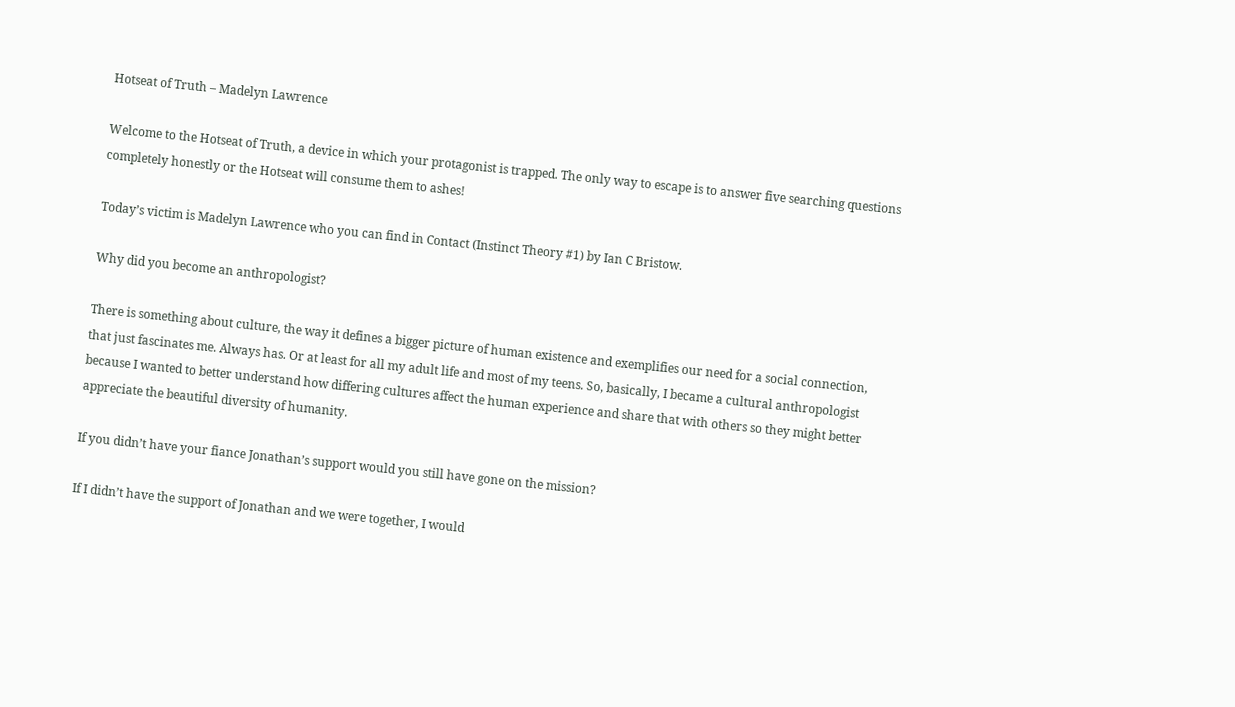Hotseat of Truth – Madelyn Lawrence

Welcome to the Hotseat of Truth, a device in which your protagonist is trapped. The only way to escape is to answer five searching questions completely honestly or the Hotseat will consume them to ashes!

Today’s victim is Madelyn Lawrence who you can find in Contact (Instinct Theory #1) by Ian C Bristow.

Why did you become an anthropologist?

There is something about culture, the way it defines a bigger picture of human existence and exemplifies our need for a social connection, that just fascinates me. Always has. Or at least for all my adult life and most of my teens. So, basically, I became a cultural anthropologist because I wanted to better understand how differing cultures affect the human experience and share that with others so they might better appreciate the beautiful diversity of humanity.

If you didn’t have your fiance Jonathan’s support would you still have gone on the mission?

If I didn’t have the support of Jonathan and we were together, I would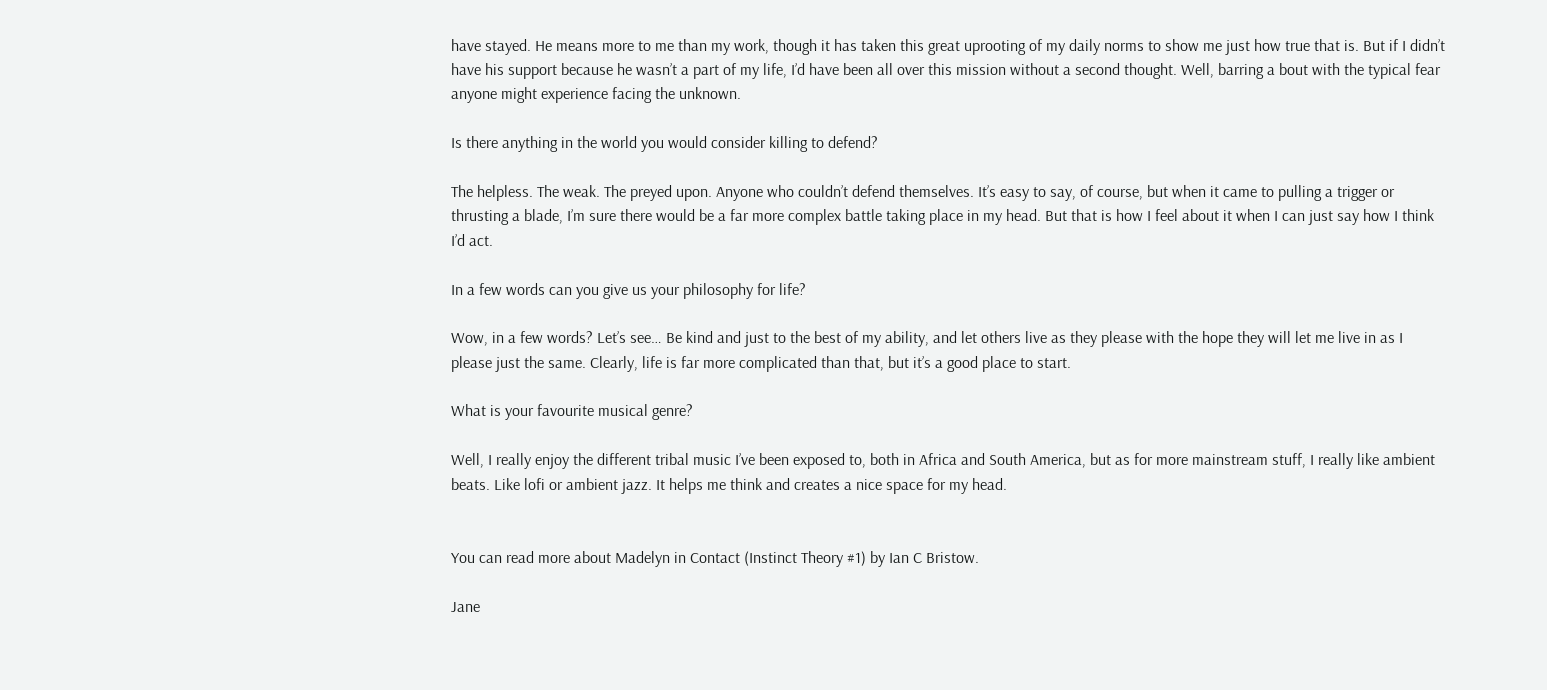have stayed. He means more to me than my work, though it has taken this great uprooting of my daily norms to show me just how true that is. But if I didn’t have his support because he wasn’t a part of my life, I’d have been all over this mission without a second thought. Well, barring a bout with the typical fear anyone might experience facing the unknown.

Is there anything in the world you would consider killing to defend?

The helpless. The weak. The preyed upon. Anyone who couldn’t defend themselves. It’s easy to say, of course, but when it came to pulling a trigger or thrusting a blade, I’m sure there would be a far more complex battle taking place in my head. But that is how I feel about it when I can just say how I think I’d act.

In a few words can you give us your philosophy for life?

Wow, in a few words? Let’s see… Be kind and just to the best of my ability, and let others live as they please with the hope they will let me live in as I please just the same. Clearly, life is far more complicated than that, but it’s a good place to start.

What is your favourite musical genre?

Well, I really enjoy the different tribal music I’ve been exposed to, both in Africa and South America, but as for more mainstream stuff, I really like ambient beats. Like lofi or ambient jazz. It helps me think and creates a nice space for my head.


You can read more about Madelyn in Contact (Instinct Theory #1) by Ian C Bristow.

Jane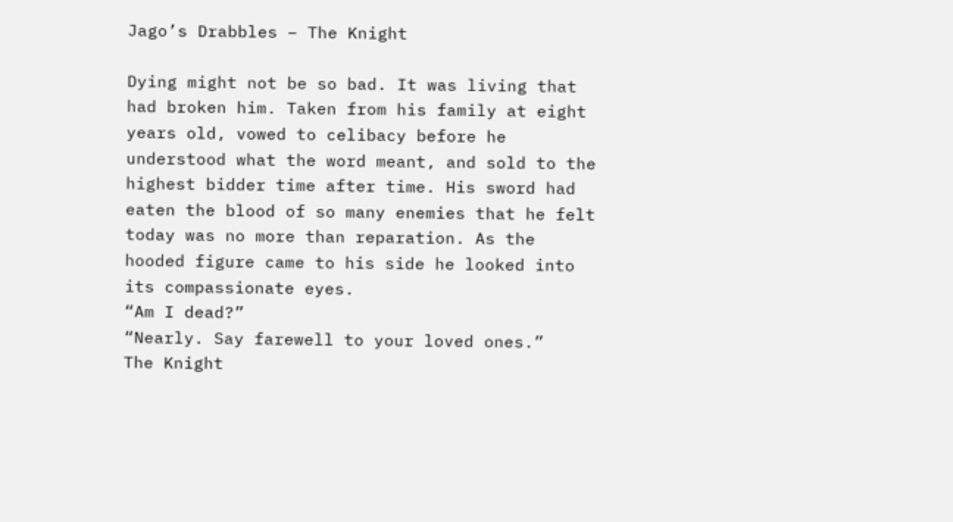Jago’s Drabbles – The Knight

Dying might not be so bad. It was living that had broken him. Taken from his family at eight years old, vowed to celibacy before he understood what the word meant, and sold to the highest bidder time after time. His sword had eaten the blood of so many enemies that he felt today was no more than reparation. As the hooded figure came to his side he looked into its compassionate eyes.
“Am I dead?”
“Nearly. Say farewell to your loved ones.”
The Knight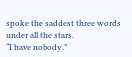spoke the saddest three words under all the stars.
“I have nobody.”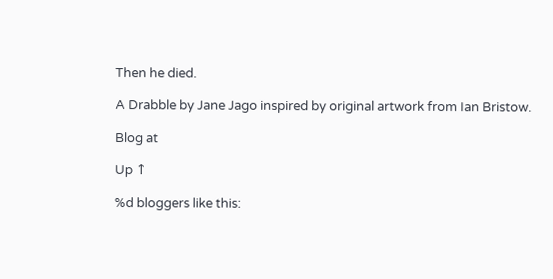Then he died.

A Drabble by Jane Jago inspired by original artwork from Ian Bristow.

Blog at

Up ↑

%d bloggers like this: